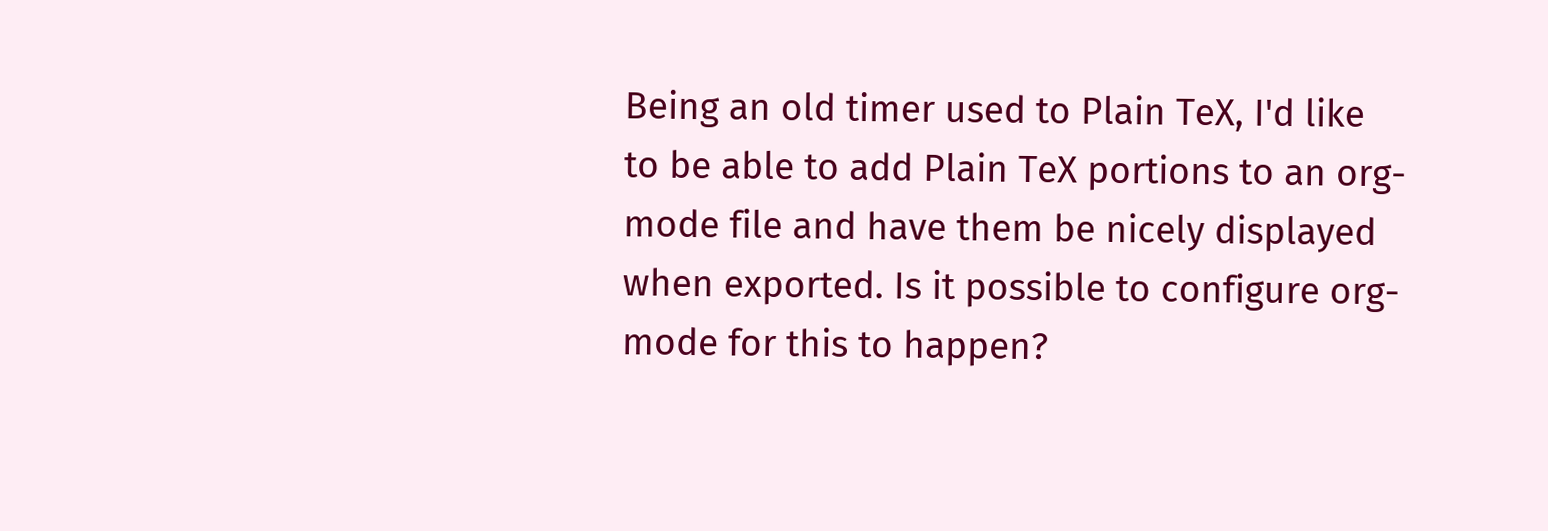Being an old timer used to Plain TeX, I'd like to be able to add Plain TeX portions to an org-mode file and have them be nicely displayed when exported. Is it possible to configure org-mode for this to happen?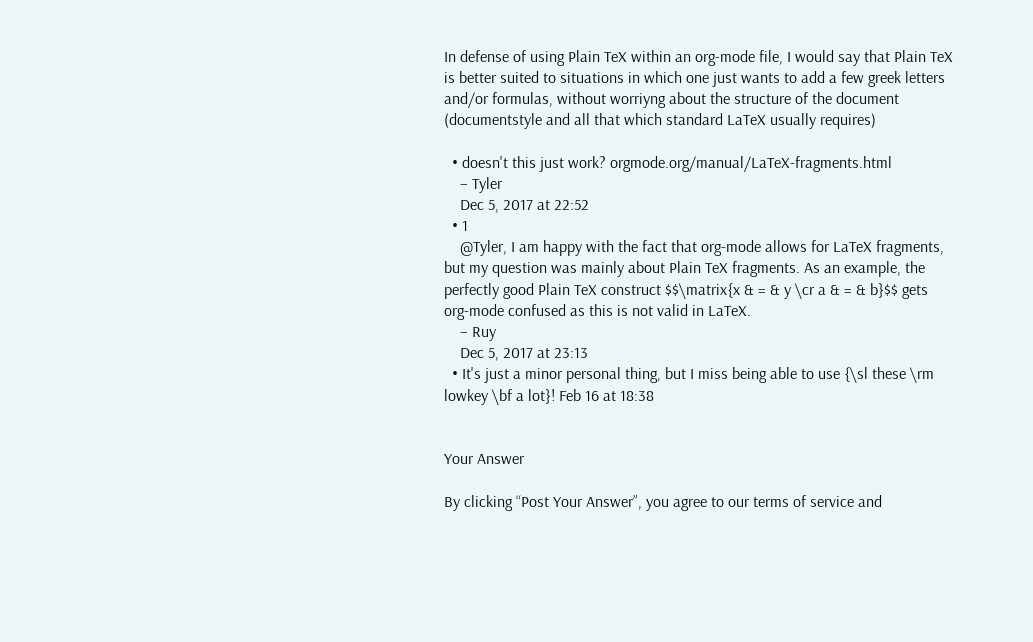In defense of using Plain TeX within an org-mode file, I would say that Plain TeX is better suited to situations in which one just wants to add a few greek letters and/or formulas, without worriyng about the structure of the document (documentstyle and all that which standard LaTeX usually requires)

  • doesn't this just work? orgmode.org/manual/LaTeX-fragments.html
    – Tyler
    Dec 5, 2017 at 22:52
  • 1
    @Tyler, I am happy with the fact that org-mode allows for LaTeX fragments, but my question was mainly about Plain TeX fragments. As an example, the perfectly good Plain TeX construct $$\matrix{x & = & y \cr a & = & b}$$ gets org-mode confused as this is not valid in LaTeX.
    – Ruy
    Dec 5, 2017 at 23:13
  • It's just a minor personal thing, but I miss being able to use {\sl these \rm lowkey \bf a lot}! Feb 16 at 18:38


Your Answer

By clicking “Post Your Answer”, you agree to our terms of service and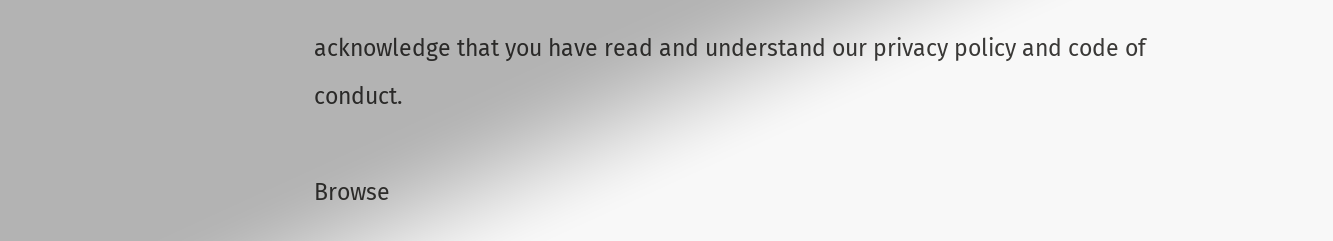acknowledge that you have read and understand our privacy policy and code of conduct.

Browse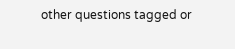other questions tagged or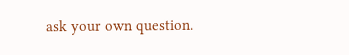ask your own question.